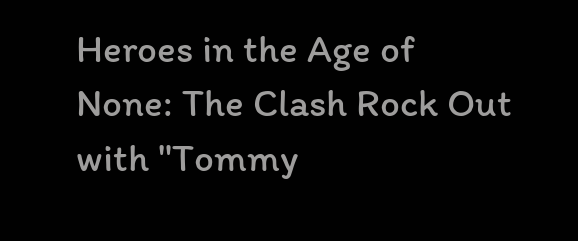Heroes in the Age of None: The Clash Rock Out with "Tommy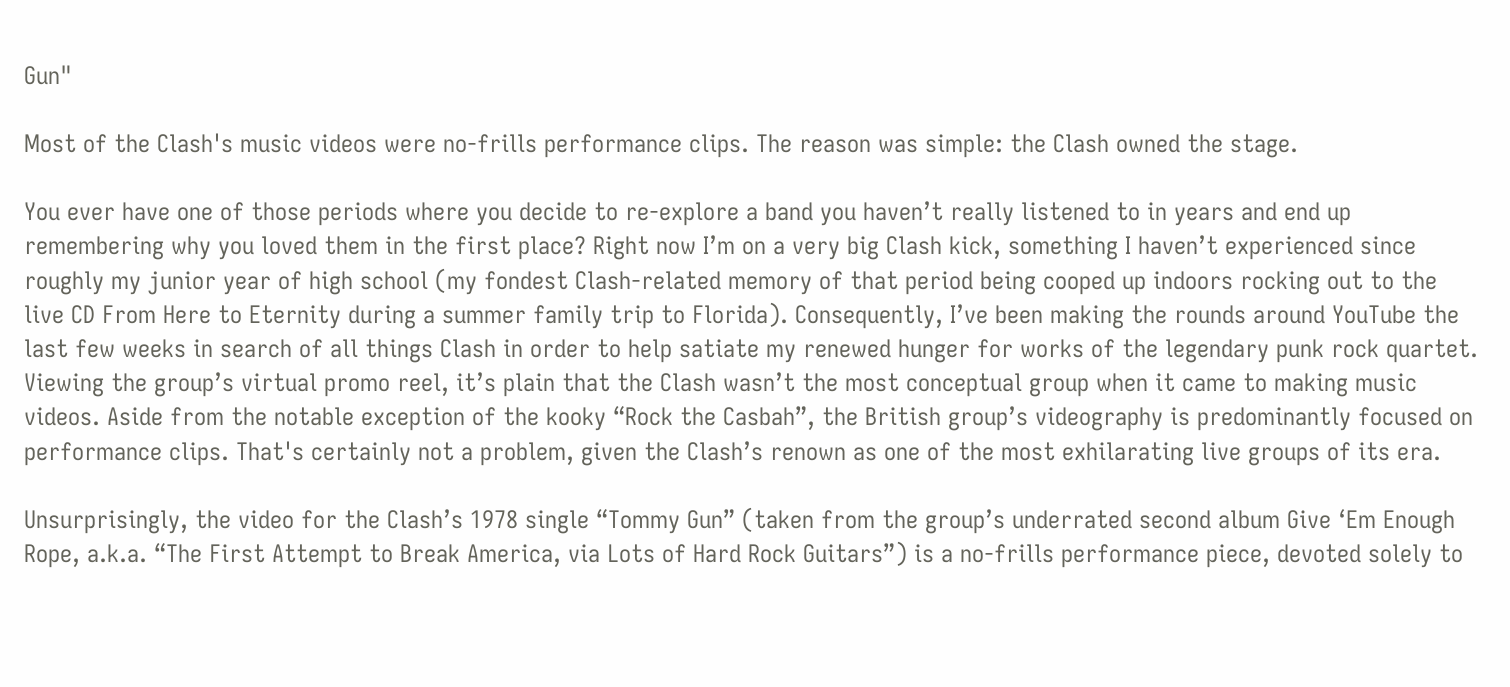Gun"

Most of the Clash's music videos were no-frills performance clips. The reason was simple: the Clash owned the stage.

You ever have one of those periods where you decide to re-explore a band you haven’t really listened to in years and end up remembering why you loved them in the first place? Right now I’m on a very big Clash kick, something I haven’t experienced since roughly my junior year of high school (my fondest Clash-related memory of that period being cooped up indoors rocking out to the live CD From Here to Eternity during a summer family trip to Florida). Consequently, I’ve been making the rounds around YouTube the last few weeks in search of all things Clash in order to help satiate my renewed hunger for works of the legendary punk rock quartet. Viewing the group’s virtual promo reel, it’s plain that the Clash wasn’t the most conceptual group when it came to making music videos. Aside from the notable exception of the kooky “Rock the Casbah”, the British group’s videography is predominantly focused on performance clips. That's certainly not a problem, given the Clash’s renown as one of the most exhilarating live groups of its era.

Unsurprisingly, the video for the Clash’s 1978 single “Tommy Gun” (taken from the group’s underrated second album Give ‘Em Enough Rope, a.k.a. “The First Attempt to Break America, via Lots of Hard Rock Guitars”) is a no-frills performance piece, devoted solely to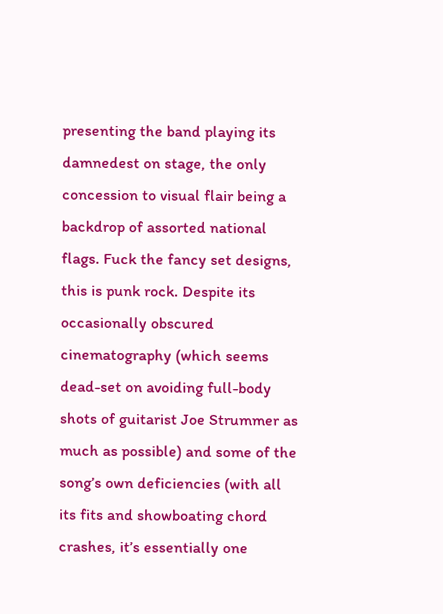presenting the band playing its damnedest on stage, the only concession to visual flair being a backdrop of assorted national flags. Fuck the fancy set designs, this is punk rock. Despite its occasionally obscured cinematography (which seems dead-set on avoiding full-body shots of guitarist Joe Strummer as much as possible) and some of the song’s own deficiencies (with all its fits and showboating chord crashes, it’s essentially one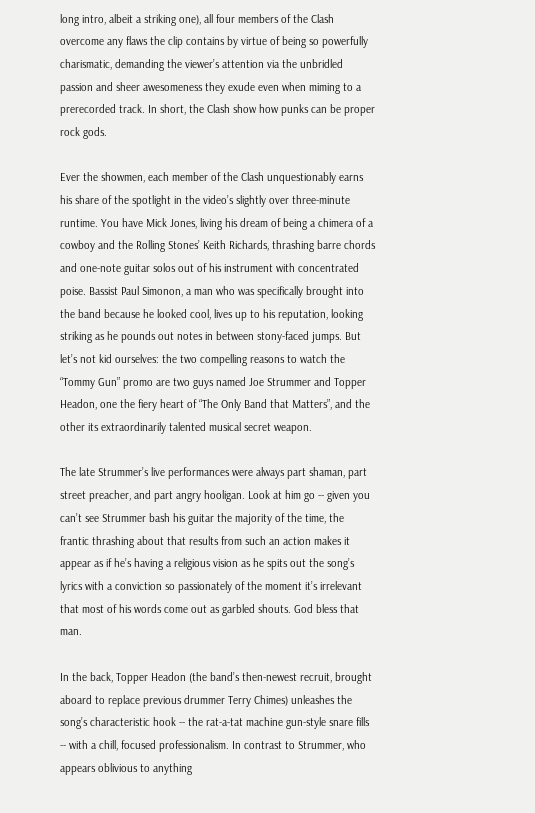long intro, albeit a striking one), all four members of the Clash overcome any flaws the clip contains by virtue of being so powerfully charismatic, demanding the viewer’s attention via the unbridled passion and sheer awesomeness they exude even when miming to a prerecorded track. In short, the Clash show how punks can be proper rock gods.

Ever the showmen, each member of the Clash unquestionably earns his share of the spotlight in the video’s slightly over three-minute runtime. You have Mick Jones, living his dream of being a chimera of a cowboy and the Rolling Stones’ Keith Richards, thrashing barre chords and one-note guitar solos out of his instrument with concentrated poise. Bassist Paul Simonon, a man who was specifically brought into the band because he looked cool, lives up to his reputation, looking striking as he pounds out notes in between stony-faced jumps. But let’s not kid ourselves: the two compelling reasons to watch the “Tommy Gun” promo are two guys named Joe Strummer and Topper Headon, one the fiery heart of “The Only Band that Matters”, and the other its extraordinarily talented musical secret weapon.

The late Strummer’s live performances were always part shaman, part street preacher, and part angry hooligan. Look at him go -- given you can’t see Strummer bash his guitar the majority of the time, the frantic thrashing about that results from such an action makes it appear as if he’s having a religious vision as he spits out the song’s lyrics with a conviction so passionately of the moment it’s irrelevant that most of his words come out as garbled shouts. God bless that man.

In the back, Topper Headon (the band’s then-newest recruit, brought aboard to replace previous drummer Terry Chimes) unleashes the song’s characteristic hook -- the rat-a-tat machine gun-style snare fills -- with a chill, focused professionalism. In contrast to Strummer, who appears oblivious to anything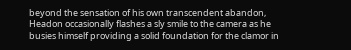beyond the sensation of his own transcendent abandon, Headon occasionally flashes a sly smile to the camera as he busies himself providing a solid foundation for the clamor in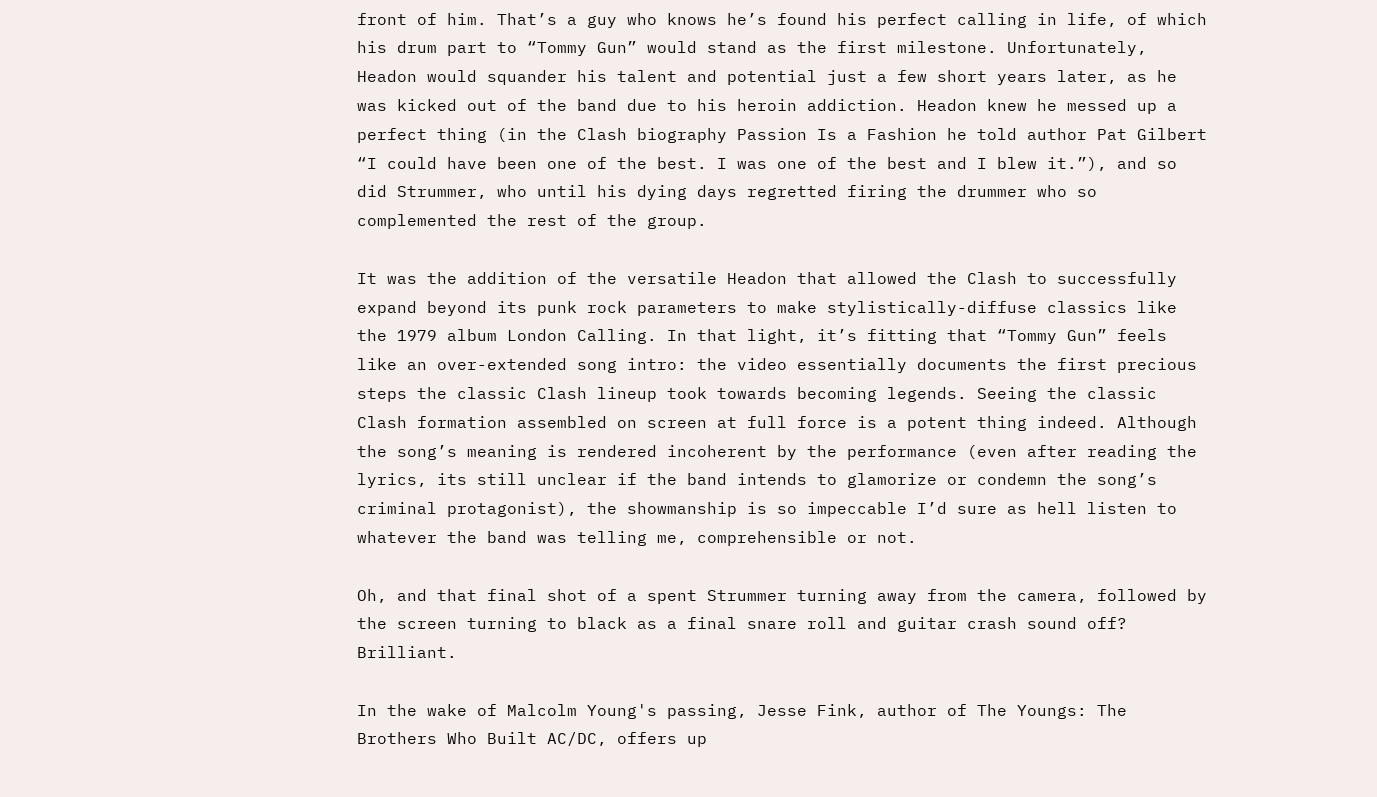front of him. That’s a guy who knows he’s found his perfect calling in life, of which his drum part to “Tommy Gun” would stand as the first milestone. Unfortunately, Headon would squander his talent and potential just a few short years later, as he was kicked out of the band due to his heroin addiction. Headon knew he messed up a perfect thing (in the Clash biography Passion Is a Fashion he told author Pat Gilbert “I could have been one of the best. I was one of the best and I blew it.”), and so did Strummer, who until his dying days regretted firing the drummer who so complemented the rest of the group.

It was the addition of the versatile Headon that allowed the Clash to successfully expand beyond its punk rock parameters to make stylistically-diffuse classics like the 1979 album London Calling. In that light, it’s fitting that “Tommy Gun” feels like an over-extended song intro: the video essentially documents the first precious steps the classic Clash lineup took towards becoming legends. Seeing the classic Clash formation assembled on screen at full force is a potent thing indeed. Although the song’s meaning is rendered incoherent by the performance (even after reading the lyrics, its still unclear if the band intends to glamorize or condemn the song’s criminal protagonist), the showmanship is so impeccable I’d sure as hell listen to whatever the band was telling me, comprehensible or not.

Oh, and that final shot of a spent Strummer turning away from the camera, followed by the screen turning to black as a final snare roll and guitar crash sound off? Brilliant.

In the wake of Malcolm Young's passing, Jesse Fink, author of The Youngs: The Brothers Who Built AC/DC, offers up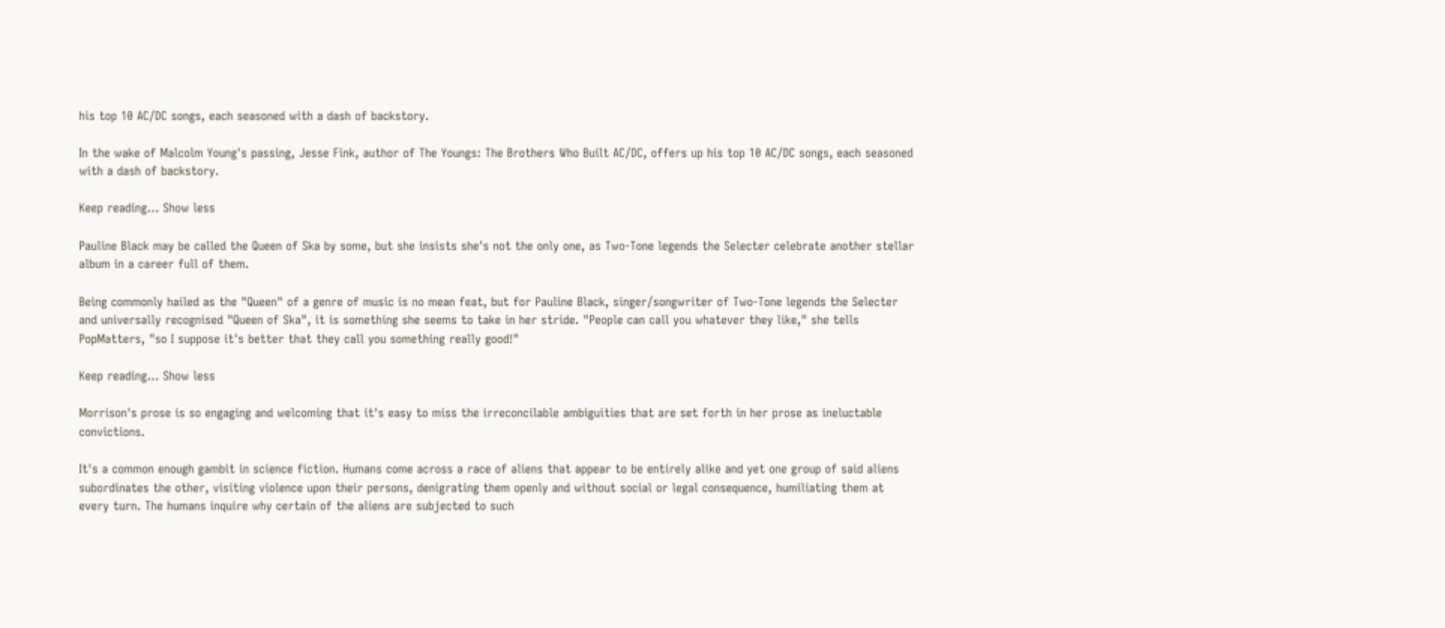his top 10 AC/DC songs, each seasoned with a dash of backstory.

In the wake of Malcolm Young's passing, Jesse Fink, author of The Youngs: The Brothers Who Built AC/DC, offers up his top 10 AC/DC songs, each seasoned with a dash of backstory.

Keep reading... Show less

Pauline Black may be called the Queen of Ska by some, but she insists she's not the only one, as Two-Tone legends the Selecter celebrate another stellar album in a career full of them.

Being commonly hailed as the "Queen" of a genre of music is no mean feat, but for Pauline Black, singer/songwriter of Two-Tone legends the Selecter and universally recognised "Queen of Ska", it is something she seems to take in her stride. "People can call you whatever they like," she tells PopMatters, "so I suppose it's better that they call you something really good!"

Keep reading... Show less

Morrison's prose is so engaging and welcoming that it's easy to miss the irreconcilable ambiguities that are set forth in her prose as ineluctable convictions.

It's a common enough gambit in science fiction. Humans come across a race of aliens that appear to be entirely alike and yet one group of said aliens subordinates the other, visiting violence upon their persons, denigrating them openly and without social or legal consequence, humiliating them at every turn. The humans inquire why certain of the aliens are subjected to such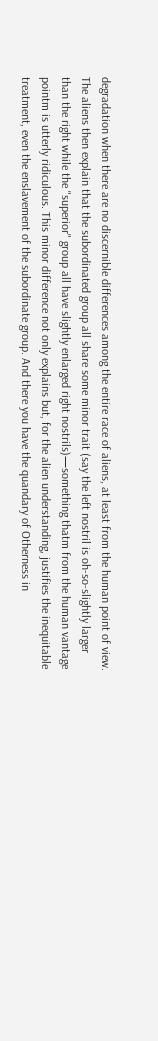degradation when there are no discernible differences among the entire race of aliens, at least from the human point of view. The aliens then explain that the subordinated group all share some minor trait (say the left nostril is oh-so-slightly larger than the right while the "superior" group all have slightly enlarged right nostrils)—something thatm from the human vantage pointm is utterly ridiculous. This minor difference not only explains but, for the alien understanding, justifies the inequitable treatment, even the enslavement of the subordinate group. And there you have the quandary of Otherness in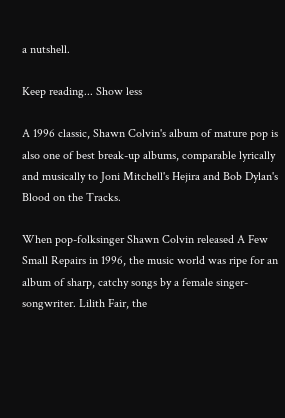a nutshell.

Keep reading... Show less

A 1996 classic, Shawn Colvin's album of mature pop is also one of best break-up albums, comparable lyrically and musically to Joni Mitchell's Hejira and Bob Dylan's Blood on the Tracks.

When pop-folksinger Shawn Colvin released A Few Small Repairs in 1996, the music world was ripe for an album of sharp, catchy songs by a female singer-songwriter. Lilith Fair, the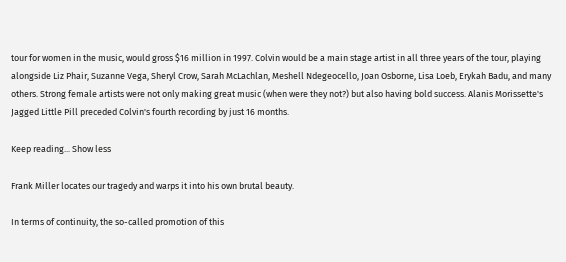tour for women in the music, would gross $16 million in 1997. Colvin would be a main stage artist in all three years of the tour, playing alongside Liz Phair, Suzanne Vega, Sheryl Crow, Sarah McLachlan, Meshell Ndegeocello, Joan Osborne, Lisa Loeb, Erykah Badu, and many others. Strong female artists were not only making great music (when were they not?) but also having bold success. Alanis Morissette's Jagged Little Pill preceded Colvin's fourth recording by just 16 months.

Keep reading... Show less

Frank Miller locates our tragedy and warps it into his own brutal beauty.

In terms of continuity, the so-called promotion of this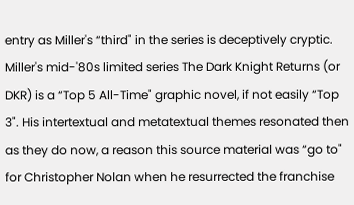entry as Miller's “third" in the series is deceptively cryptic. Miller's mid-'80s limited series The Dark Knight Returns (or DKR) is a “Top 5 All-Time" graphic novel, if not easily “Top 3". His intertextual and metatextual themes resonated then as they do now, a reason this source material was “go to" for Christopher Nolan when he resurrected the franchise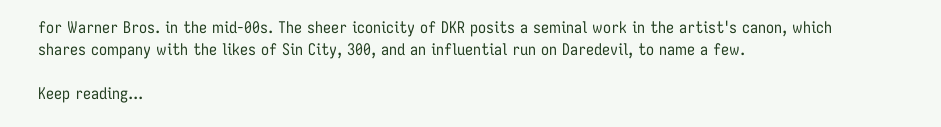for Warner Bros. in the mid-00s. The sheer iconicity of DKR posits a seminal work in the artist's canon, which shares company with the likes of Sin City, 300, and an influential run on Daredevil, to name a few.

Keep reading...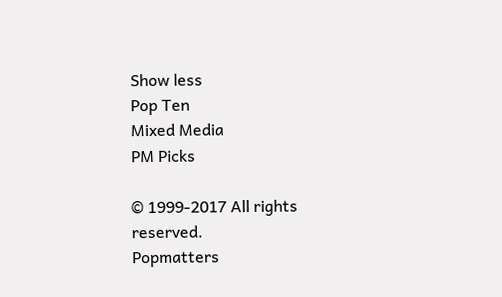Show less
Pop Ten
Mixed Media
PM Picks

© 1999-2017 All rights reserved.
Popmatters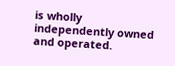is wholly independently owned and operated.